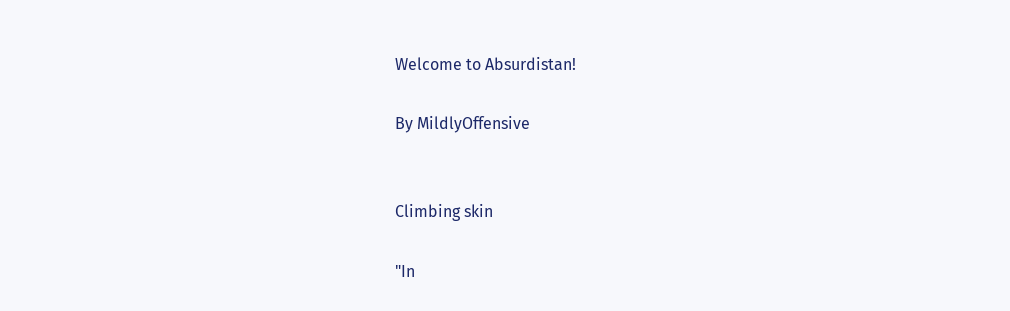Welcome to Absurdistan!

By MildlyOffensive


Climbing skin

"In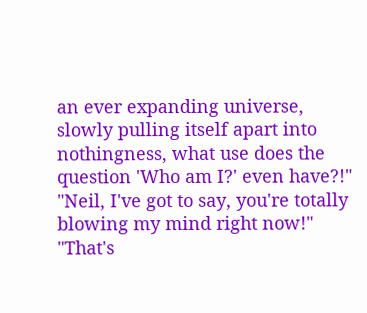an ever expanding universe, slowly pulling itself apart into nothingness, what use does the question 'Who am I?' even have?!" "Neil, I've got to say, you're totally blowing my mind right now!" "That's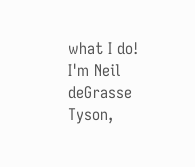what I do! I'm Neil deGrasse Tyson,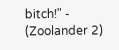bitch!" - (Zoolander 2)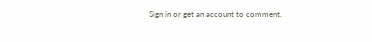Sign in or get an account to comment.